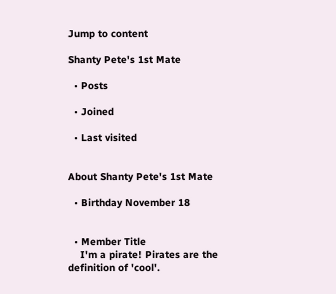Jump to content

Shanty Pete's 1st Mate

  • Posts

  • Joined

  • Last visited


About Shanty Pete's 1st Mate

  • Birthday November 18


  • Member Title
    I'm a pirate! Pirates are the definition of 'cool'.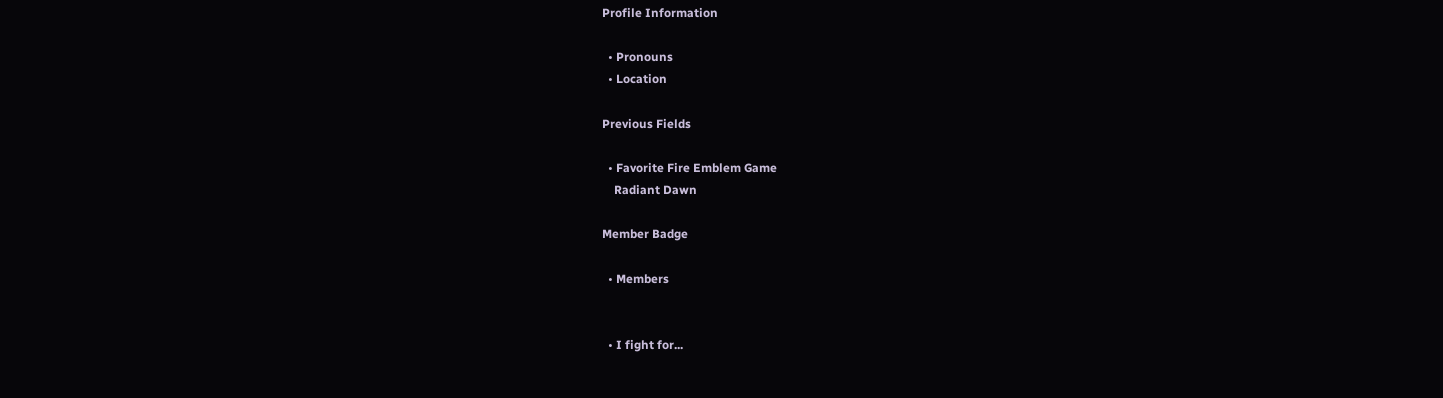Profile Information

  • Pronouns
  • Location

Previous Fields

  • Favorite Fire Emblem Game
    Radiant Dawn

Member Badge

  • Members


  • I fight for...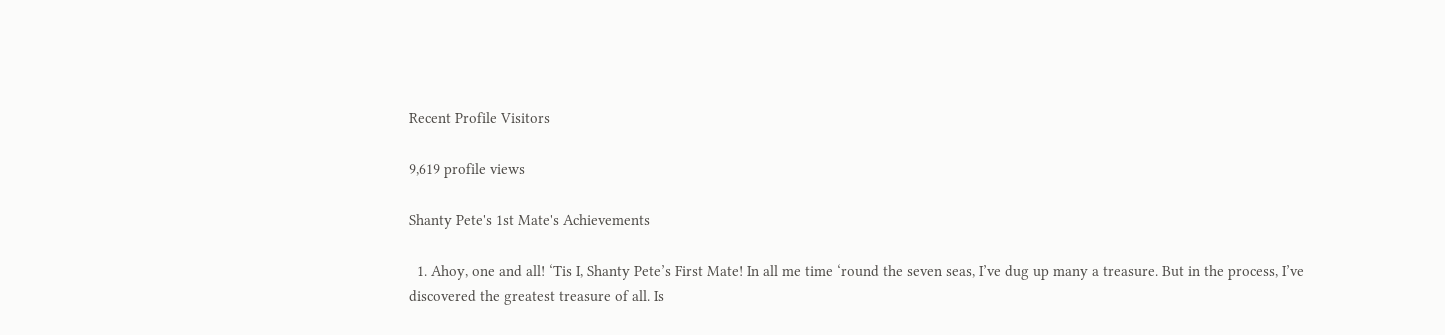Recent Profile Visitors

9,619 profile views

Shanty Pete's 1st Mate's Achievements

  1. Ahoy, one and all! ‘Tis I, Shanty Pete’s First Mate! In all me time ‘round the seven seas, I’ve dug up many a treasure. But in the process, I’ve discovered the greatest treasure of all. Is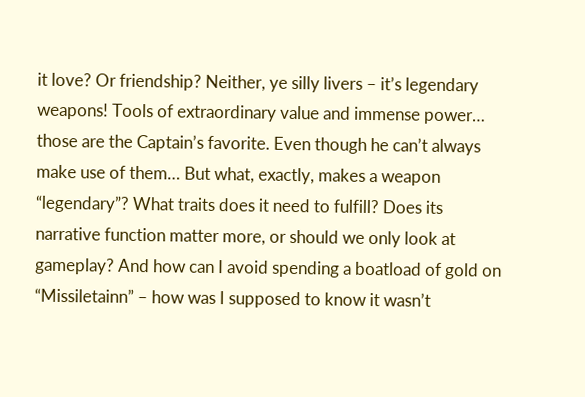it love? Or friendship? Neither, ye silly livers – it’s legendary weapons! Tools of extraordinary value and immense power… those are the Captain’s favorite. Even though he can’t always make use of them… But what, exactly, makes a weapon “legendary”? What traits does it need to fulfill? Does its narrative function matter more, or should we only look at gameplay? And how can I avoid spending a boatload of gold on “Missiletainn” – how was I supposed to know it wasn’t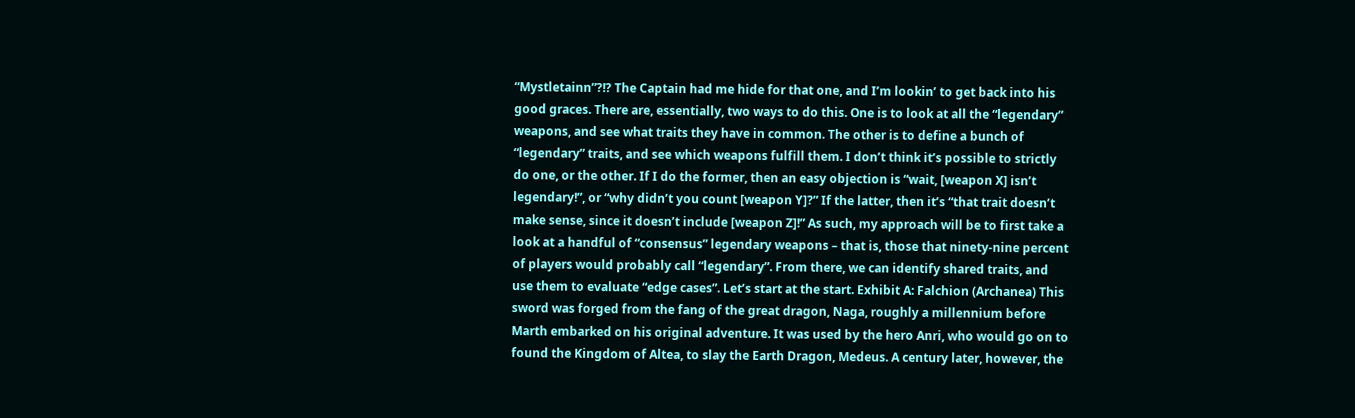“Mystletainn”?!? The Captain had me hide for that one, and I’m lookin’ to get back into his good graces. There are, essentially, two ways to do this. One is to look at all the “legendary” weapons, and see what traits they have in common. The other is to define a bunch of “legendary” traits, and see which weapons fulfill them. I don’t think it’s possible to strictly do one, or the other. If I do the former, then an easy objection is “wait, [weapon X] isn’t legendary!”, or “why didn’t you count [weapon Y]?” If the latter, then it’s “that trait doesn’t make sense, since it doesn’t include [weapon Z]!” As such, my approach will be to first take a look at a handful of “consensus” legendary weapons – that is, those that ninety-nine percent of players would probably call “legendary”. From there, we can identify shared traits, and use them to evaluate “edge cases”. Let’s start at the start. Exhibit A: Falchion (Archanea) This sword was forged from the fang of the great dragon, Naga, roughly a millennium before Marth embarked on his original adventure. It was used by the hero Anri, who would go on to found the Kingdom of Altea, to slay the Earth Dragon, Medeus. A century later, however, the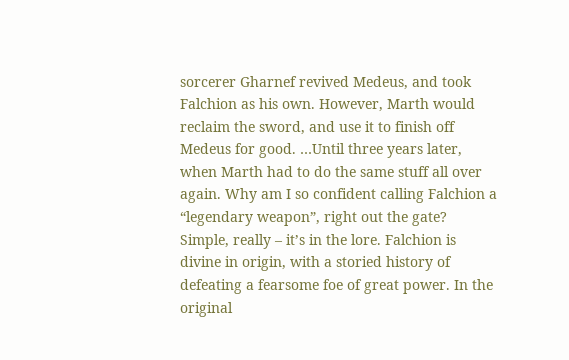sorcerer Gharnef revived Medeus, and took Falchion as his own. However, Marth would reclaim the sword, and use it to finish off Medeus for good. …Until three years later, when Marth had to do the same stuff all over again. Why am I so confident calling Falchion a “legendary weapon”, right out the gate? Simple, really – it’s in the lore. Falchion is divine in origin, with a storied history of defeating a fearsome foe of great power. In the original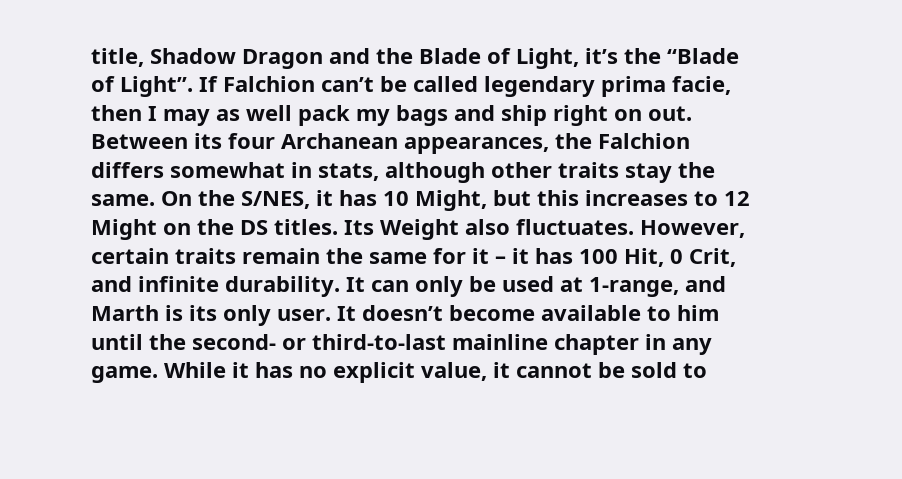title, Shadow Dragon and the Blade of Light, it’s the “Blade of Light”. If Falchion can’t be called legendary prima facie, then I may as well pack my bags and ship right on out. Between its four Archanean appearances, the Falchion differs somewhat in stats, although other traits stay the same. On the S/NES, it has 10 Might, but this increases to 12 Might on the DS titles. Its Weight also fluctuates. However, certain traits remain the same for it – it has 100 Hit, 0 Crit, and infinite durability. It can only be used at 1-range, and Marth is its only user. It doesn’t become available to him until the second- or third-to-last mainline chapter in any game. While it has no explicit value, it cannot be sold to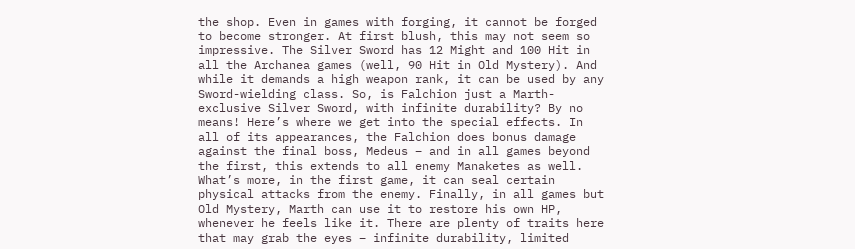the shop. Even in games with forging, it cannot be forged to become stronger. At first blush, this may not seem so impressive. The Silver Sword has 12 Might and 100 Hit in all the Archanea games (well, 90 Hit in Old Mystery). And while it demands a high weapon rank, it can be used by any Sword-wielding class. So, is Falchion just a Marth-exclusive Silver Sword, with infinite durability? By no means! Here’s where we get into the special effects. In all of its appearances, the Falchion does bonus damage against the final boss, Medeus – and in all games beyond the first, this extends to all enemy Manaketes as well. What’s more, in the first game, it can seal certain physical attacks from the enemy. Finally, in all games but Old Mystery, Marth can use it to restore his own HP, whenever he feels like it. There are plenty of traits here that may grab the eyes – infinite durability, limited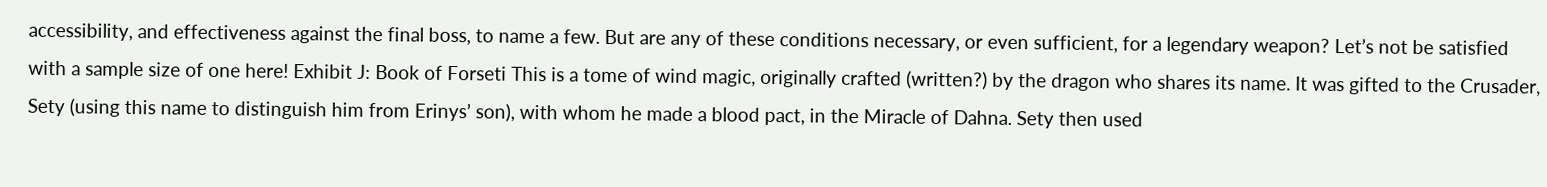accessibility, and effectiveness against the final boss, to name a few. But are any of these conditions necessary, or even sufficient, for a legendary weapon? Let’s not be satisfied with a sample size of one here! Exhibit J: Book of Forseti This is a tome of wind magic, originally crafted (written?) by the dragon who shares its name. It was gifted to the Crusader, Sety (using this name to distinguish him from Erinys’ son), with whom he made a blood pact, in the Miracle of Dahna. Sety then used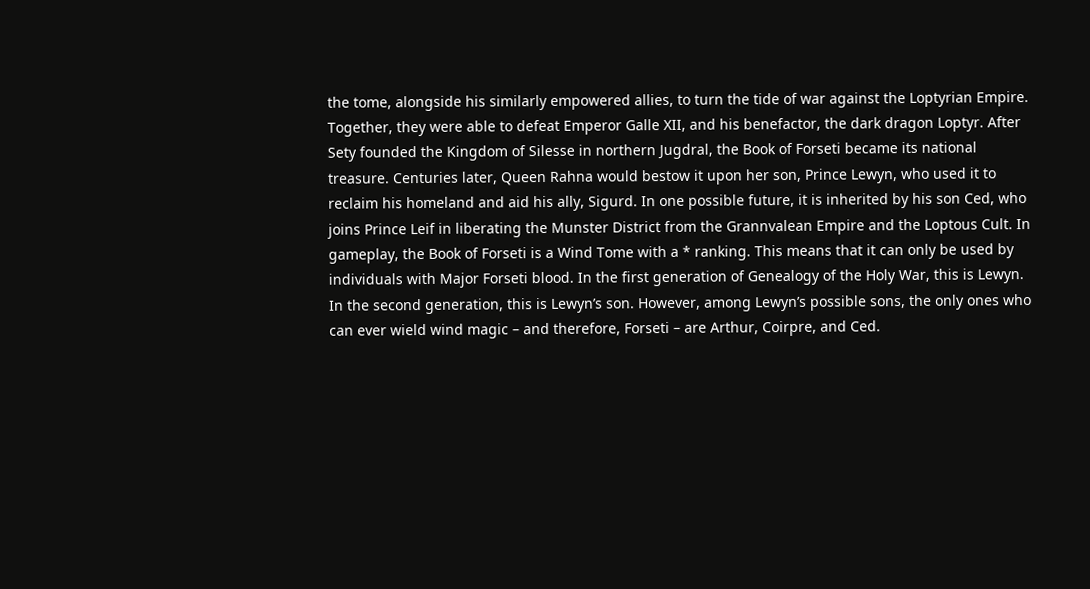the tome, alongside his similarly empowered allies, to turn the tide of war against the Loptyrian Empire. Together, they were able to defeat Emperor Galle XII, and his benefactor, the dark dragon Loptyr. After Sety founded the Kingdom of Silesse in northern Jugdral, the Book of Forseti became its national treasure. Centuries later, Queen Rahna would bestow it upon her son, Prince Lewyn, who used it to reclaim his homeland and aid his ally, Sigurd. In one possible future, it is inherited by his son Ced, who joins Prince Leif in liberating the Munster District from the Grannvalean Empire and the Loptous Cult. In gameplay, the Book of Forseti is a Wind Tome with a * ranking. This means that it can only be used by individuals with Major Forseti blood. In the first generation of Genealogy of the Holy War, this is Lewyn. In the second generation, this is Lewyn’s son. However, among Lewyn’s possible sons, the only ones who can ever wield wind magic – and therefore, Forseti – are Arthur, Coirpre, and Ced.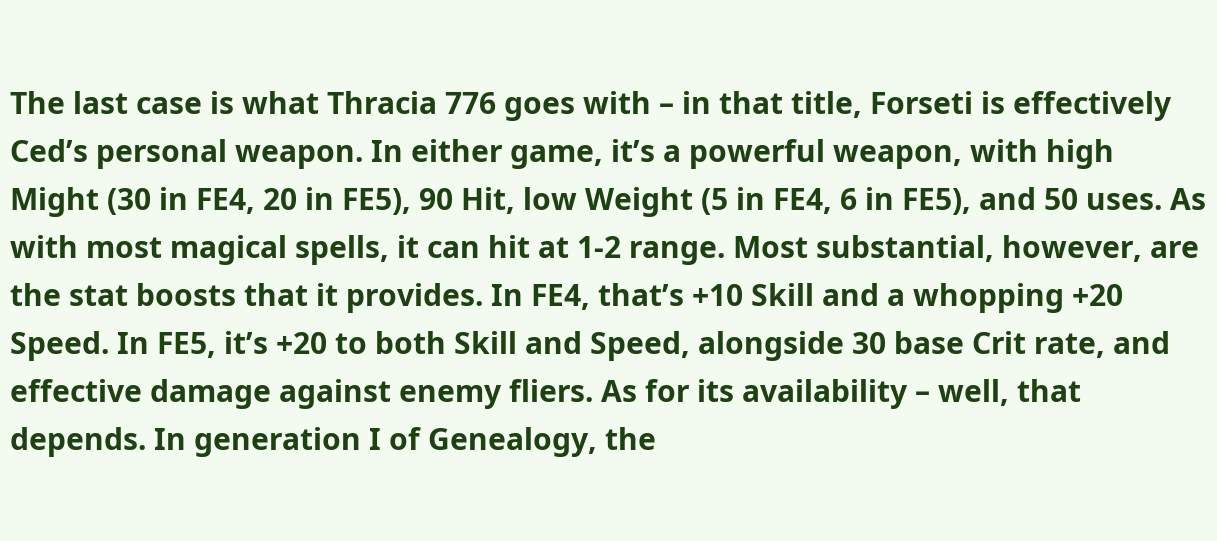The last case is what Thracia 776 goes with – in that title, Forseti is effectively Ced’s personal weapon. In either game, it’s a powerful weapon, with high Might (30 in FE4, 20 in FE5), 90 Hit, low Weight (5 in FE4, 6 in FE5), and 50 uses. As with most magical spells, it can hit at 1-2 range. Most substantial, however, are the stat boosts that it provides. In FE4, that’s +10 Skill and a whopping +20 Speed. In FE5, it’s +20 to both Skill and Speed, alongside 30 base Crit rate, and effective damage against enemy fliers. As for its availability – well, that depends. In generation I of Genealogy, the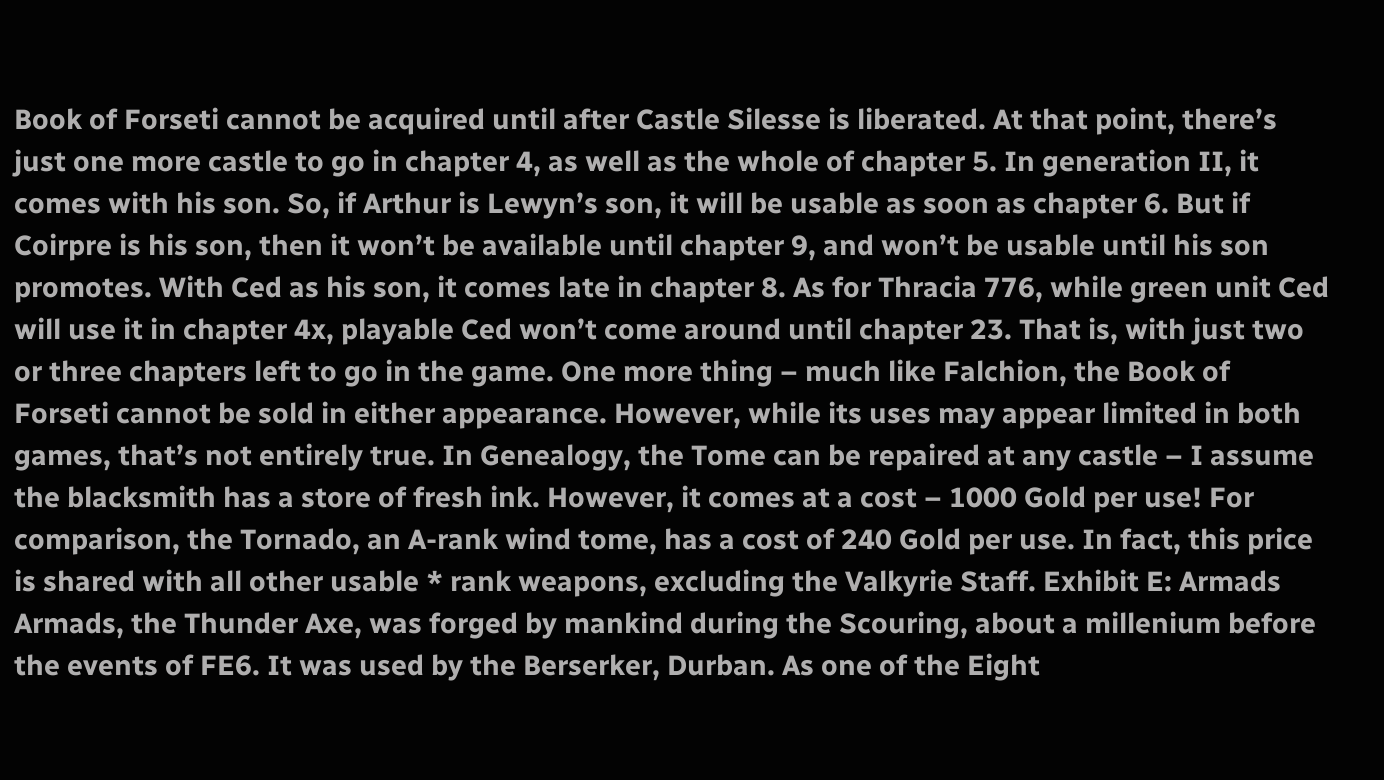Book of Forseti cannot be acquired until after Castle Silesse is liberated. At that point, there’s just one more castle to go in chapter 4, as well as the whole of chapter 5. In generation II, it comes with his son. So, if Arthur is Lewyn’s son, it will be usable as soon as chapter 6. But if Coirpre is his son, then it won’t be available until chapter 9, and won’t be usable until his son promotes. With Ced as his son, it comes late in chapter 8. As for Thracia 776, while green unit Ced will use it in chapter 4x, playable Ced won’t come around until chapter 23. That is, with just two or three chapters left to go in the game. One more thing – much like Falchion, the Book of Forseti cannot be sold in either appearance. However, while its uses may appear limited in both games, that’s not entirely true. In Genealogy, the Tome can be repaired at any castle – I assume the blacksmith has a store of fresh ink. However, it comes at a cost – 1000 Gold per use! For comparison, the Tornado, an A-rank wind tome, has a cost of 240 Gold per use. In fact, this price is shared with all other usable * rank weapons, excluding the Valkyrie Staff. Exhibit E: Armads Armads, the Thunder Axe, was forged by mankind during the Scouring, about a millenium before the events of FE6. It was used by the Berserker, Durban. As one of the Eight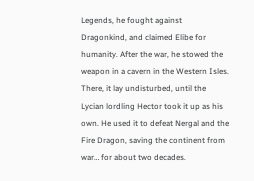Legends, he fought against Dragonkind, and claimed Elibe for humanity. After the war, he stowed the weapon in a cavern in the Western Isles. There, it lay undisturbed, until the Lycian lordling Hector took it up as his own. He used it to defeat Nergal and the Fire Dragon, saving the continent from war… for about two decades.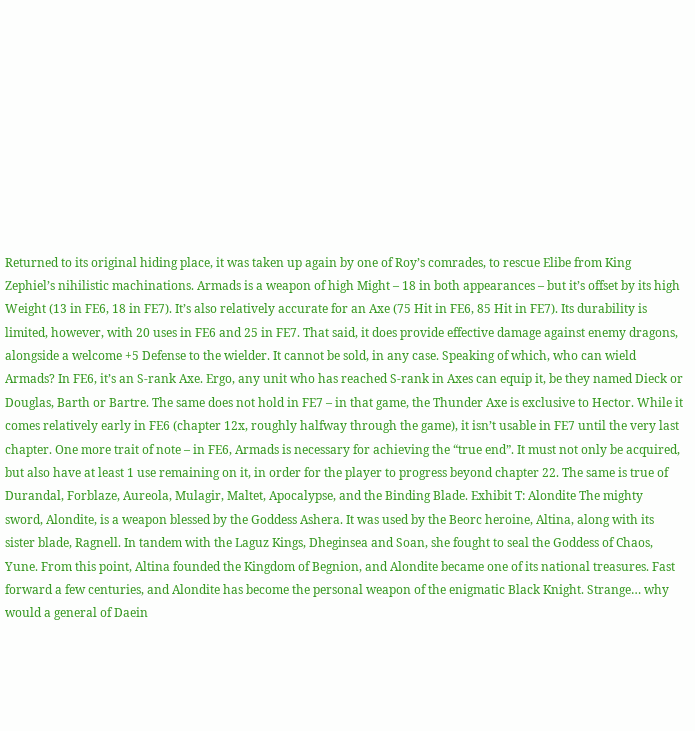Returned to its original hiding place, it was taken up again by one of Roy’s comrades, to rescue Elibe from King Zephiel’s nihilistic machinations. Armads is a weapon of high Might – 18 in both appearances – but it’s offset by its high Weight (13 in FE6, 18 in FE7). It’s also relatively accurate for an Axe (75 Hit in FE6, 85 Hit in FE7). Its durability is limited, however, with 20 uses in FE6 and 25 in FE7. That said, it does provide effective damage against enemy dragons, alongside a welcome +5 Defense to the wielder. It cannot be sold, in any case. Speaking of which, who can wield Armads? In FE6, it’s an S-rank Axe. Ergo, any unit who has reached S-rank in Axes can equip it, be they named Dieck or Douglas, Barth or Bartre. The same does not hold in FE7 – in that game, the Thunder Axe is exclusive to Hector. While it comes relatively early in FE6 (chapter 12x, roughly halfway through the game), it isn’t usable in FE7 until the very last chapter. One more trait of note – in FE6, Armads is necessary for achieving the “true end”. It must not only be acquired, but also have at least 1 use remaining on it, in order for the player to progress beyond chapter 22. The same is true of Durandal, Forblaze, Aureola, Mulagir, Maltet, Apocalypse, and the Binding Blade. Exhibit T: Alondite The mighty sword, Alondite, is a weapon blessed by the Goddess Ashera. It was used by the Beorc heroine, Altina, along with its sister blade, Ragnell. In tandem with the Laguz Kings, Dheginsea and Soan, she fought to seal the Goddess of Chaos, Yune. From this point, Altina founded the Kingdom of Begnion, and Alondite became one of its national treasures. Fast forward a few centuries, and Alondite has become the personal weapon of the enigmatic Black Knight. Strange… why would a general of Daein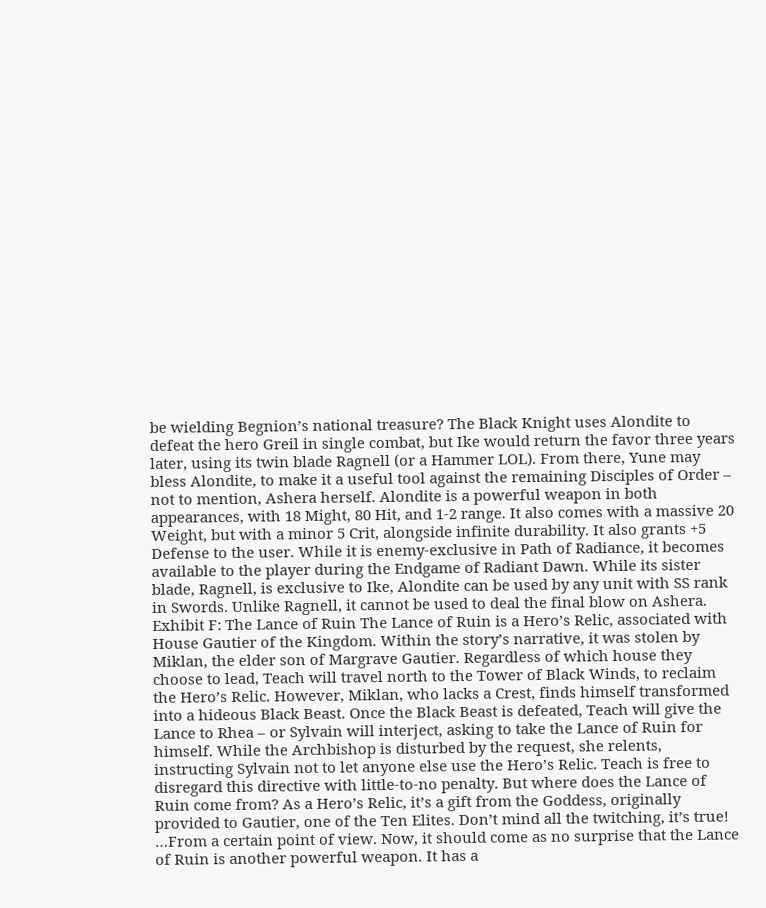be wielding Begnion’s national treasure? The Black Knight uses Alondite to defeat the hero Greil in single combat, but Ike would return the favor three years later, using its twin blade Ragnell (or a Hammer LOL). From there, Yune may bless Alondite, to make it a useful tool against the remaining Disciples of Order – not to mention, Ashera herself. Alondite is a powerful weapon in both appearances, with 18 Might, 80 Hit, and 1-2 range. It also comes with a massive 20 Weight, but with a minor 5 Crit, alongside infinite durability. It also grants +5 Defense to the user. While it is enemy-exclusive in Path of Radiance, it becomes available to the player during the Endgame of Radiant Dawn. While its sister blade, Ragnell, is exclusive to Ike, Alondite can be used by any unit with SS rank in Swords. Unlike Ragnell, it cannot be used to deal the final blow on Ashera. Exhibit F: The Lance of Ruin The Lance of Ruin is a Hero’s Relic, associated with House Gautier of the Kingdom. Within the story’s narrative, it was stolen by Miklan, the elder son of Margrave Gautier. Regardless of which house they choose to lead, Teach will travel north to the Tower of Black Winds, to reclaim the Hero’s Relic. However, Miklan, who lacks a Crest, finds himself transformed into a hideous Black Beast. Once the Black Beast is defeated, Teach will give the Lance to Rhea – or Sylvain will interject, asking to take the Lance of Ruin for himself. While the Archbishop is disturbed by the request, she relents, instructing Sylvain not to let anyone else use the Hero’s Relic. Teach is free to disregard this directive with little-to-no penalty. But where does the Lance of Ruin come from? As a Hero’s Relic, it’s a gift from the Goddess, originally provided to Gautier, one of the Ten Elites. Don’t mind all the twitching, it’s true! …From a certain point of view. Now, it should come as no surprise that the Lance of Ruin is another powerful weapon. It has a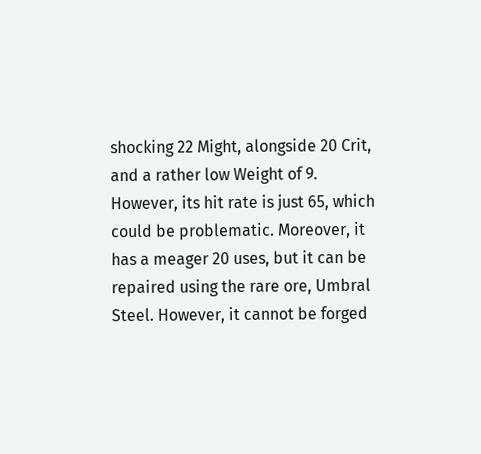shocking 22 Might, alongside 20 Crit, and a rather low Weight of 9. However, its hit rate is just 65, which could be problematic. Moreover, it has a meager 20 uses, but it can be repaired using the rare ore, Umbral Steel. However, it cannot be forged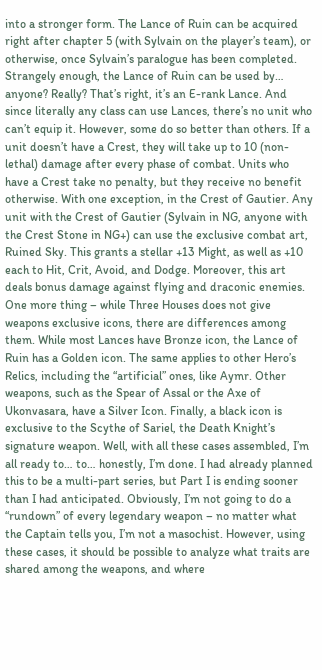into a stronger form. The Lance of Ruin can be acquired right after chapter 5 (with Sylvain on the player’s team), or otherwise, once Sylvain’s paralogue has been completed. Strangely enough, the Lance of Ruin can be used by… anyone? Really? That’s right, it’s an E-rank Lance. And since literally any class can use Lances, there’s no unit who can’t equip it. However, some do so better than others. If a unit doesn’t have a Crest, they will take up to 10 (non-lethal) damage after every phase of combat. Units who have a Crest take no penalty, but they receive no benefit otherwise. With one exception, in the Crest of Gautier. Any unit with the Crest of Gautier (Sylvain in NG, anyone with the Crest Stone in NG+) can use the exclusive combat art, Ruined Sky. This grants a stellar +13 Might, as well as +10 each to Hit, Crit, Avoid, and Dodge. Moreover, this art deals bonus damage against flying and draconic enemies. One more thing – while Three Houses does not give weapons exclusive icons, there are differences among them. While most Lances have Bronze icon, the Lance of Ruin has a Golden icon. The same applies to other Hero’s Relics, including the “artificial” ones, like Aymr. Other weapons, such as the Spear of Assal or the Axe of Ukonvasara, have a Silver Icon. Finally, a black icon is exclusive to the Scythe of Sariel, the Death Knight’s signature weapon. Well, with all these cases assembled, I’m all ready to… to… honestly, I’m done. I had already planned this to be a multi-part series, but Part I is ending sooner than I had anticipated. Obviously, I’m not going to do a “rundown” of every legendary weapon – no matter what the Captain tells you, I’m not a masochist. However, using these cases, it should be possible to analyze what traits are shared among the weapons, and where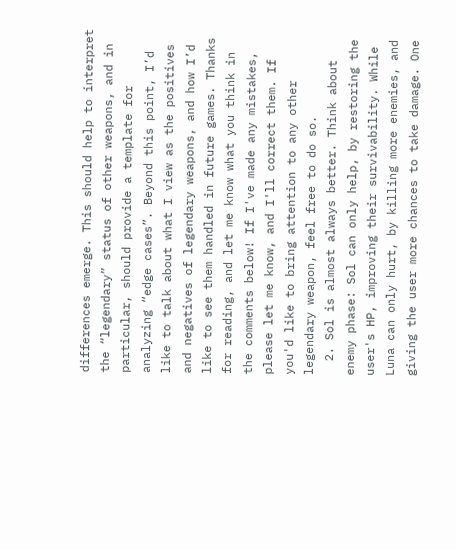differences emerge. This should help to interpret the “legendary” status of other weapons, and in particular, should provide a template for analyzing “edge cases”. Beyond this point, I’d like to talk about what I view as the positives and negatives of legendary weapons, and how I’d like to see them handled in future games. Thanks for reading, and let me know what you think in the comments below! If I've made any mistakes, please let me know, and I'll correct them. If you'd like to bring attention to any other legendary weapon, feel free to do so.
  2. Sol is almost always better. Think about enemy phase: Sol can only help, by restoring the user's HP, improving their survivability. While Luna can only hurt, by killing more enemies, and giving the user more chances to take damage. One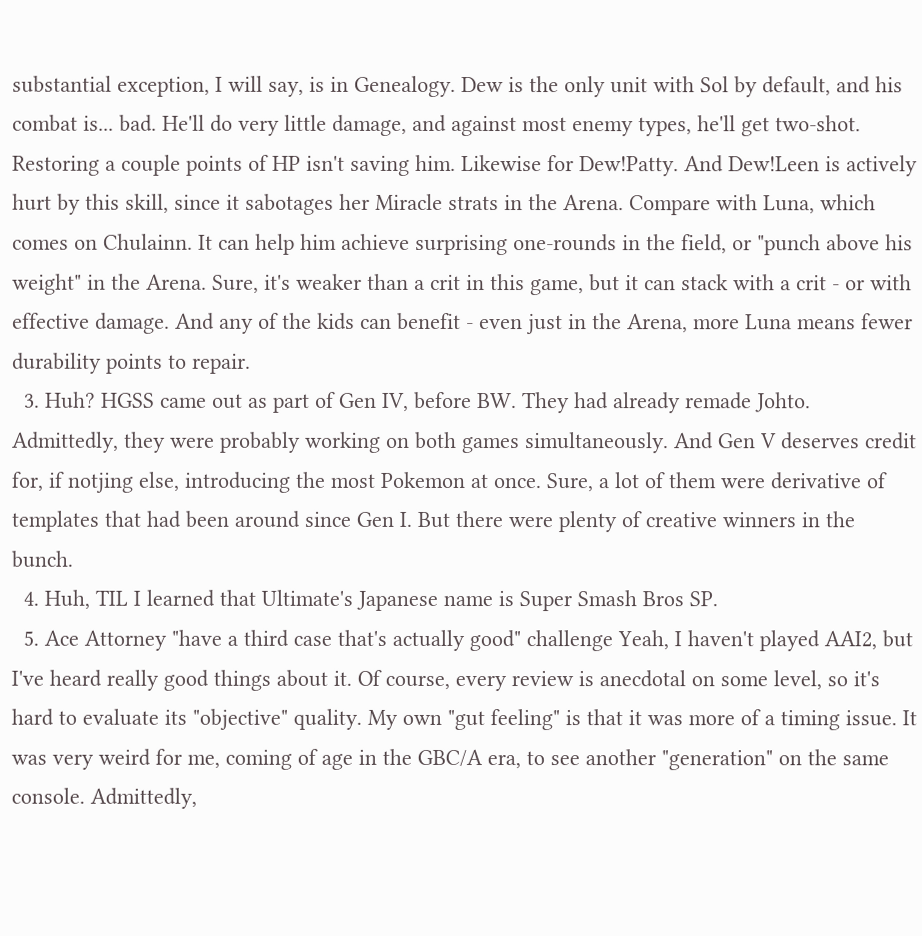substantial exception, I will say, is in Genealogy. Dew is the only unit with Sol by default, and his combat is... bad. He'll do very little damage, and against most enemy types, he'll get two-shot. Restoring a couple points of HP isn't saving him. Likewise for Dew!Patty. And Dew!Leen is actively hurt by this skill, since it sabotages her Miracle strats in the Arena. Compare with Luna, which comes on Chulainn. It can help him achieve surprising one-rounds in the field, or "punch above his weight" in the Arena. Sure, it's weaker than a crit in this game, but it can stack with a crit - or with effective damage. And any of the kids can benefit - even just in the Arena, more Luna means fewer durability points to repair.
  3. Huh? HGSS came out as part of Gen IV, before BW. They had already remade Johto. Admittedly, they were probably working on both games simultaneously. And Gen V deserves credit for, if notjing else, introducing the most Pokemon at once. Sure, a lot of them were derivative of templates that had been around since Gen I. But there were plenty of creative winners in the bunch.
  4. Huh, TIL I learned that Ultimate's Japanese name is Super Smash Bros SP.
  5. Ace Attorney "have a third case that's actually good" challenge Yeah, I haven't played AAI2, but I've heard really good things about it. Of course, every review is anecdotal on some level, so it's hard to evaluate its "objective" quality. My own "gut feeling" is that it was more of a timing issue. It was very weird for me, coming of age in the GBC/A era, to see another "generation" on the same console. Admittedly,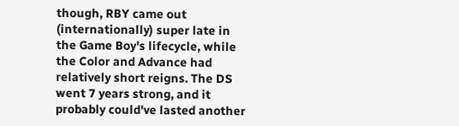though, RBY came out (internationally) super late in the Game Boy's lifecycle, while the Color and Advance had relatively short reigns. The DS went 7 years strong, and it probably could've lasted another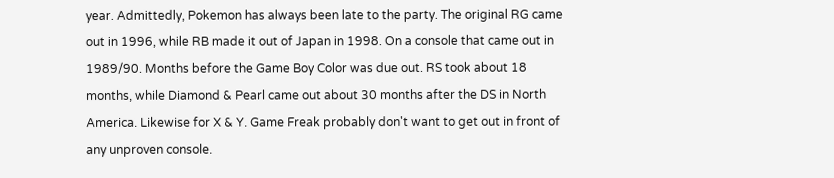year. Admittedly, Pokemon has always been late to the party. The original RG came out in 1996, while RB made it out of Japan in 1998. On a console that came out in 1989/90. Months before the Game Boy Color was due out. RS took about 18 months, while Diamond & Pearl came out about 30 months after the DS in North America. Likewise for X & Y. Game Freak probably don't want to get out in front of any unproven console.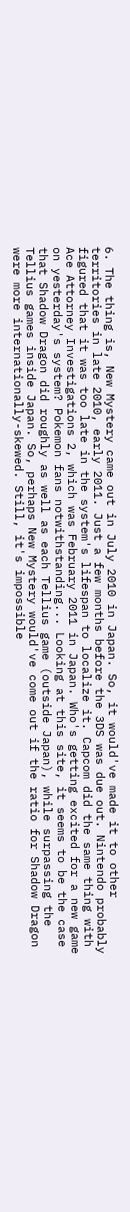6. The thing is, New Mystery came out in July 2010 in Japan. So, it would've made it to other territories in late 2010, early 2011. Just a few months before the 3DS was due out. Nintendo probably figured that it was too late in the system's lifespan to localize it. Capcom did the same thing with Ace Attorney Investigations 2, which was February 2011 in Japan. Who's getting excited for a new game on yesterday's system? Pokemon fans notwithstanding... Looking at this site, it seems to be the case that Shadow Dragon did roughly as well as each Tellius game (outside Japan), while surpassing the Tellius games inside Japan. So, perhaps New Mystery would've come out if the ratio for Shadow Dragon were more internationally-skewed. Still, it's impossible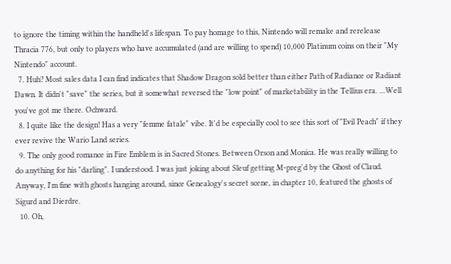to ignore the timing within the handheld's lifespan. To pay homage to this, Nintendo will remake and rerelease Thracia 776, but only to players who have accumulated (and are willing to spend) 10,000 Platinum coins on their "My Nintendo" account.
  7. Huh? Most sales data I can find indicates that Shadow Dragon sold better than either Path of Radiance or Radiant Dawn. It didn't "save" the series, but it somewhat reversed the "low point" of marketability in the Tellius era. ...Well you've got me there. Ochward.
  8. I quite like the design! Has a very "femme fatale" vibe. It'd be especially cool to see this sort of "Evil Peach" if they ever revive the Wario Land series.
  9. The only good romance in Fire Emblem is in Sacred Stones. Between Orson and Monica. He was really willing to do anything for his "darling". I understood. I was just joking about Sleuf getting M-preg'd by the Ghost of Claud. Anyway, I'm fine with ghosts hanging around, since Genealogy's secret scene, in chapter 10, featured the ghosts of Sigurd and Dierdre.
  10. Oh,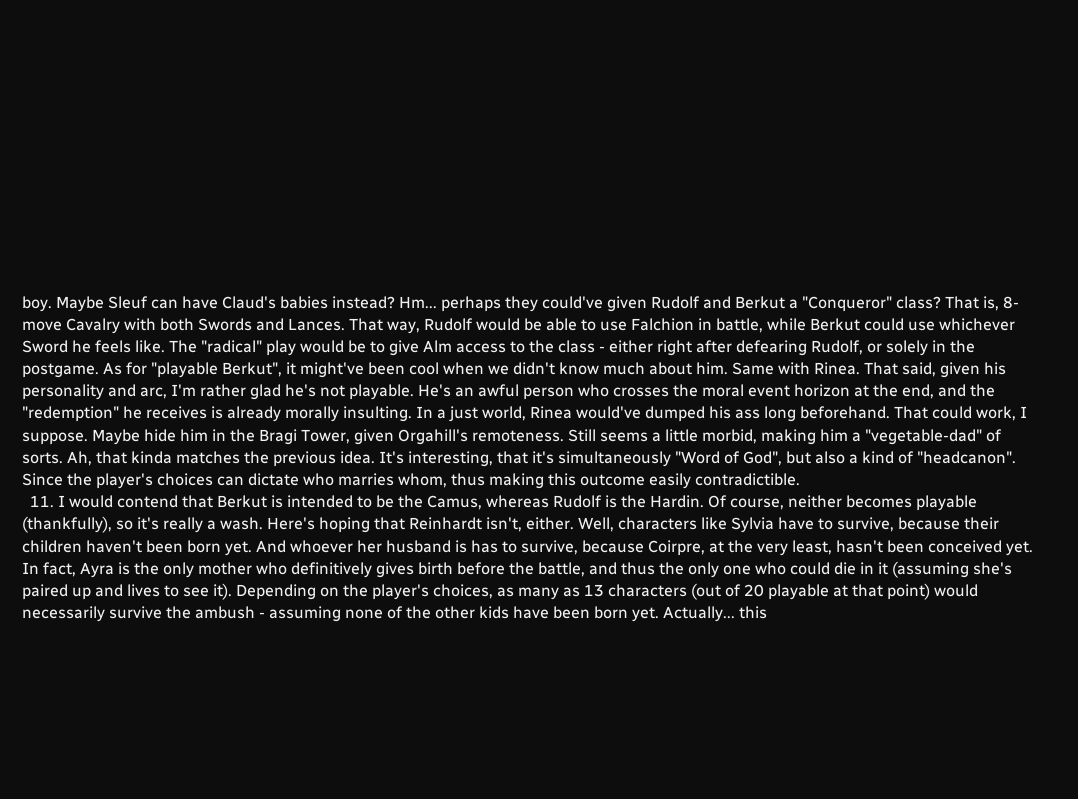boy. Maybe Sleuf can have Claud's babies instead? Hm... perhaps they could've given Rudolf and Berkut a "Conqueror" class? That is, 8-move Cavalry with both Swords and Lances. That way, Rudolf would be able to use Falchion in battle, while Berkut could use whichever Sword he feels like. The "radical" play would be to give Alm access to the class - either right after defearing Rudolf, or solely in the postgame. As for "playable Berkut", it might've been cool when we didn't know much about him. Same with Rinea. That said, given his personality and arc, I'm rather glad he's not playable. He's an awful person who crosses the moral event horizon at the end, and the "redemption" he receives is already morally insulting. In a just world, Rinea would've dumped his ass long beforehand. That could work, I suppose. Maybe hide him in the Bragi Tower, given Orgahill's remoteness. Still seems a little morbid, making him a "vegetable-dad" of sorts. Ah, that kinda matches the previous idea. It's interesting, that it's simultaneously "Word of God", but also a kind of "headcanon". Since the player's choices can dictate who marries whom, thus making this outcome easily contradictible.
  11. I would contend that Berkut is intended to be the Camus, whereas Rudolf is the Hardin. Of course, neither becomes playable (thankfully), so it's really a wash. Here's hoping that Reinhardt isn't, either. Well, characters like Sylvia have to survive, because their children haven't been born yet. And whoever her husband is has to survive, because Coirpre, at the very least, hasn't been conceived yet. In fact, Ayra is the only mother who definitively gives birth before the battle, and thus the only one who could die in it (assuming she's paired up and lives to see it). Depending on the player's choices, as many as 13 characters (out of 20 playable at that point) would necessarily survive the ambush - assuming none of the other kids have been born yet. Actually... this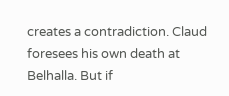creates a contradiction. Claud foresees his own death at Belhalla. But if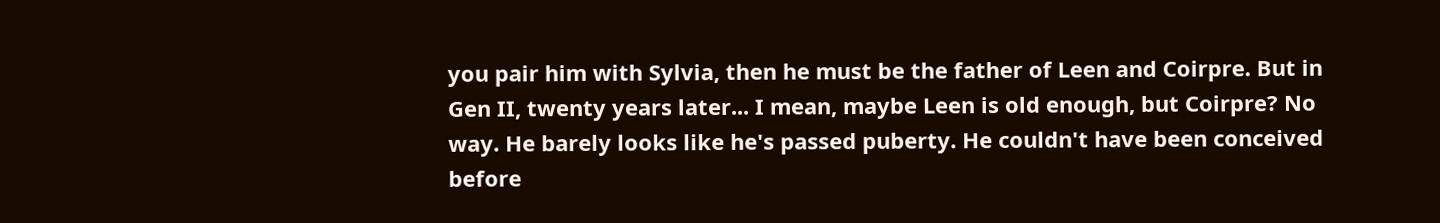you pair him with Sylvia, then he must be the father of Leen and Coirpre. But in Gen II, twenty years later... I mean, maybe Leen is old enough, but Coirpre? No way. He barely looks like he's passed puberty. He couldn't have been conceived before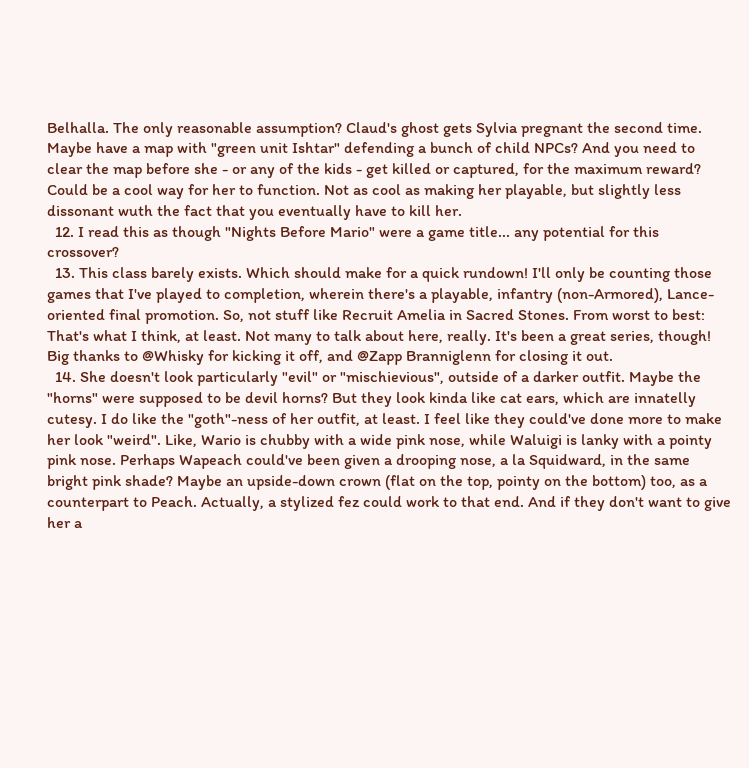Belhalla. The only reasonable assumption? Claud's ghost gets Sylvia pregnant the second time. Maybe have a map with "green unit Ishtar" defending a bunch of child NPCs? And you need to clear the map before she - or any of the kids - get killed or captured, for the maximum reward? Could be a cool way for her to function. Not as cool as making her playable, but slightly less dissonant wuth the fact that you eventually have to kill her.
  12. I read this as though "Nights Before Mario" were a game title... any potential for this crossover?
  13. This class barely exists. Which should make for a quick rundown! I'll only be counting those games that I've played to completion, wherein there's a playable, infantry (non-Armored), Lance-oriented final promotion. So, not stuff like Recruit Amelia in Sacred Stones. From worst to best: That's what I think, at least. Not many to talk about here, really. It's been a great series, though! Big thanks to @Whisky for kicking it off, and @Zapp Branniglenn for closing it out.
  14. She doesn't look particularly "evil" or "mischievious", outside of a darker outfit. Maybe the "horns" were supposed to be devil horns? But they look kinda like cat ears, which are innatelly cutesy. I do like the "goth"-ness of her outfit, at least. I feel like they could've done more to make her look "weird". Like, Wario is chubby with a wide pink nose, while Waluigi is lanky with a pointy pink nose. Perhaps Wapeach could've been given a drooping nose, a la Squidward, in the same bright pink shade? Maybe an upside-down crown (flat on the top, pointy on the bottom) too, as a counterpart to Peach. Actually, a stylized fez could work to that end. And if they don't want to give her a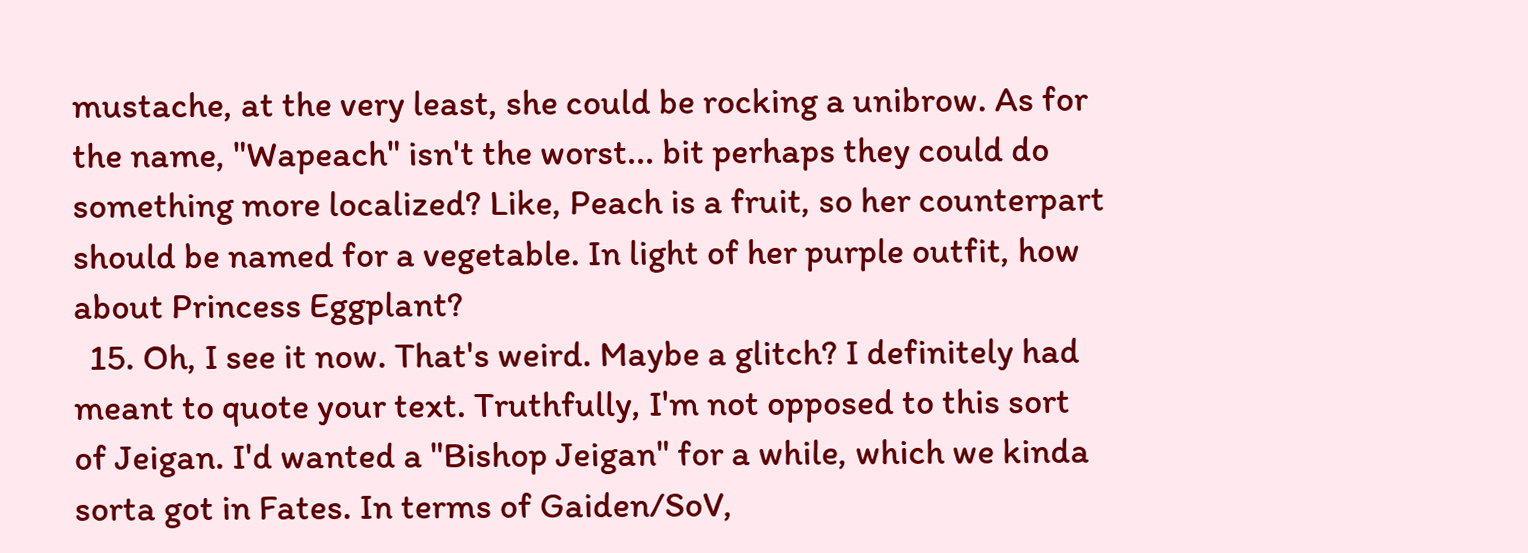mustache, at the very least, she could be rocking a unibrow. As for the name, "Wapeach" isn't the worst... bit perhaps they could do something more localized? Like, Peach is a fruit, so her counterpart should be named for a vegetable. In light of her purple outfit, how about Princess Eggplant?
  15. Oh, I see it now. That's weird. Maybe a glitch? I definitely had meant to quote your text. Truthfully, I'm not opposed to this sort of Jeigan. I'd wanted a "Bishop Jeigan" for a while, which we kinda sorta got in Fates. In terms of Gaiden/SoV,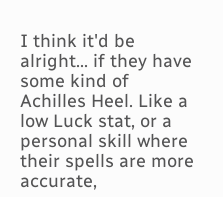I think it'd be alright... if they have some kind of Achilles Heel. Like a low Luck stat, or a personal skill where their spells are more accurate,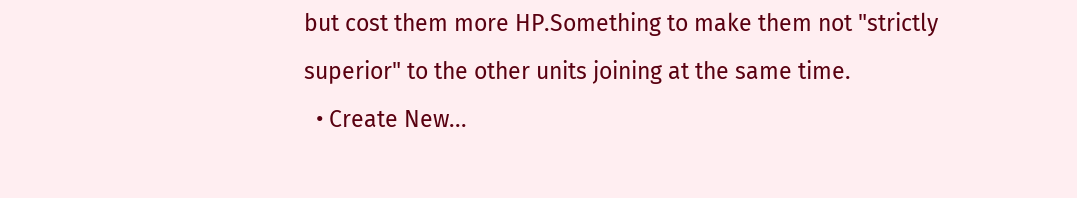but cost them more HP.Something to make them not "strictly superior" to the other units joining at the same time.
  • Create New...